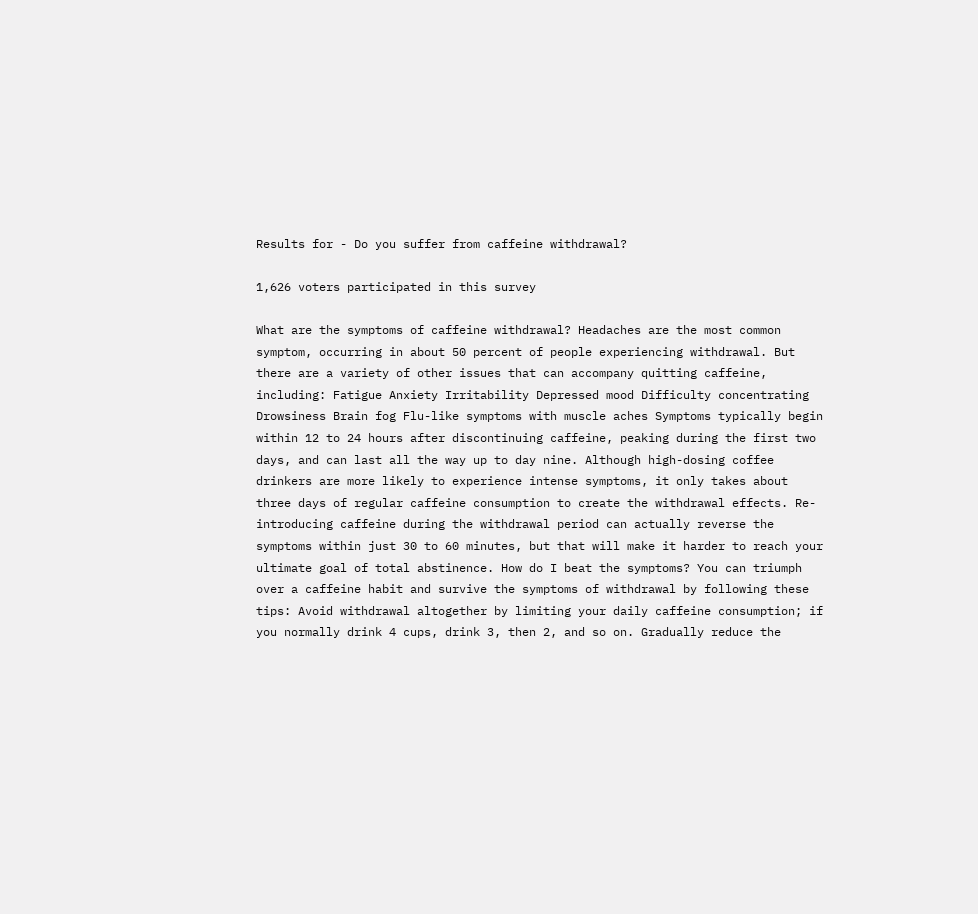Results for - Do you suffer from caffeine withdrawal?

1,626 voters participated in this survey

What are the symptoms of caffeine withdrawal? Headaches are the most common symptom, occurring in about 50 percent of people experiencing withdrawal. But there are a variety of other issues that can accompany quitting caffeine, including: Fatigue Anxiety Irritability Depressed mood Difficulty concentrating Drowsiness Brain fog Flu-like symptoms with muscle aches Symptoms typically begin within 12 to 24 hours after discontinuing caffeine, peaking during the first two days, and can last all the way up to day nine. Although high-dosing coffee drinkers are more likely to experience intense symptoms, it only takes about three days of regular caffeine consumption to create the withdrawal effects. Re-introducing caffeine during the withdrawal period can actually reverse the symptoms within just 30 to 60 minutes, but that will make it harder to reach your ultimate goal of total abstinence. How do I beat the symptoms? You can triumph over a caffeine habit and survive the symptoms of withdrawal by following these tips: Avoid withdrawal altogether by limiting your daily caffeine consumption; if you normally drink 4 cups, drink 3, then 2, and so on. Gradually reduce the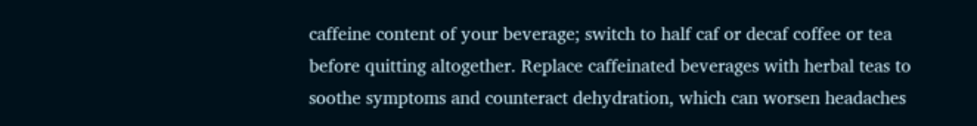caffeine content of your beverage; switch to half caf or decaf coffee or tea before quitting altogether. Replace caffeinated beverages with herbal teas to soothe symptoms and counteract dehydration, which can worsen headaches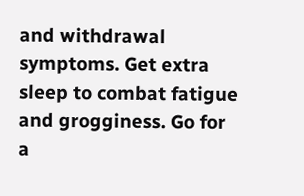and withdrawal symptoms. Get extra sleep to combat fatigue and grogginess. Go for a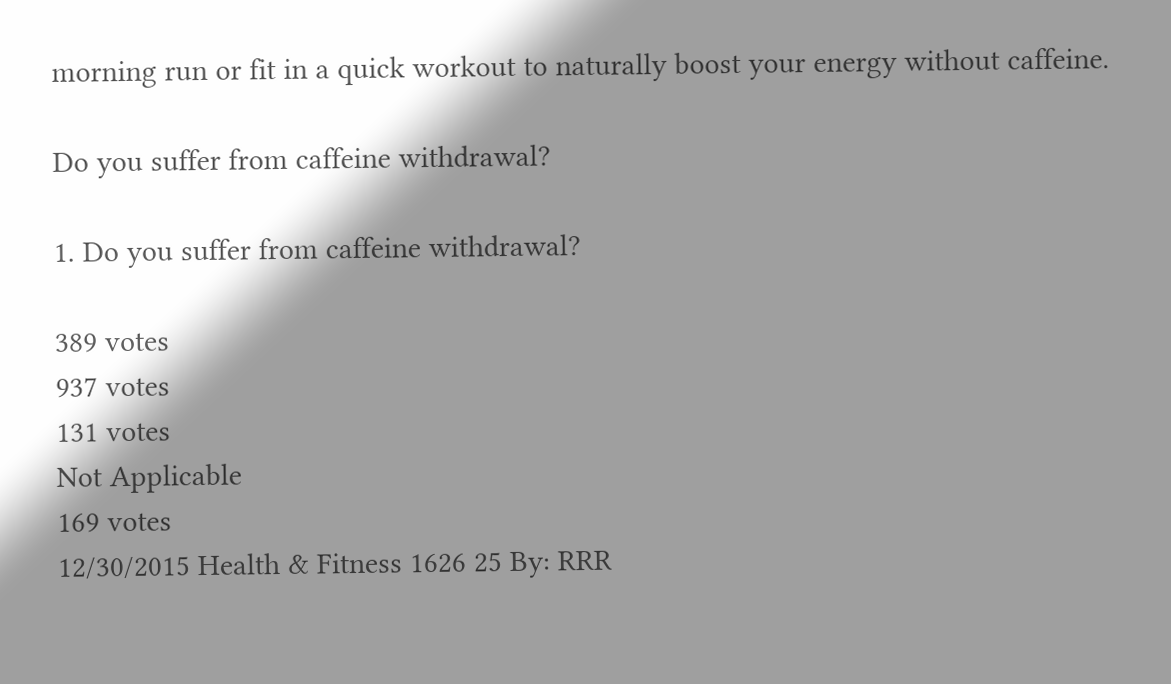morning run or fit in a quick workout to naturally boost your energy without caffeine.

Do you suffer from caffeine withdrawal?

1. Do you suffer from caffeine withdrawal?

389 votes
937 votes
131 votes
Not Applicable
169 votes
12/30/2015 Health & Fitness 1626 25 By: RRR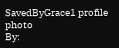SavedByGrace1 profile photo
By: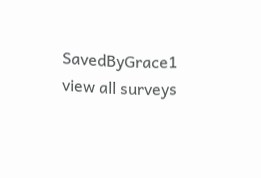SavedByGrace1
view all surveys